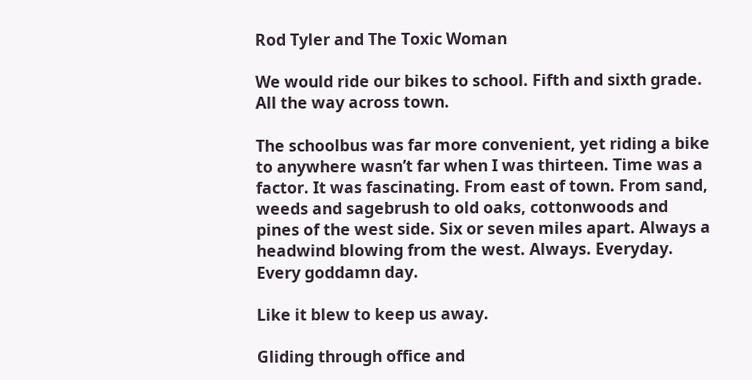Rod Tyler and The Toxic Woman

We would ride our bikes to school. Fifth and sixth grade. All the way across town.

The schoolbus was far more convenient, yet riding a bike to anywhere wasn’t far when I was thirteen. Time was a factor. It was fascinating. From east of town. From sand, weeds and sagebrush to old oaks, cottonwoods and pines of the west side. Six or seven miles apart. Always a headwind blowing from the west. Always. Everyday. Every goddamn day.

Like it blew to keep us away.

Gliding through office and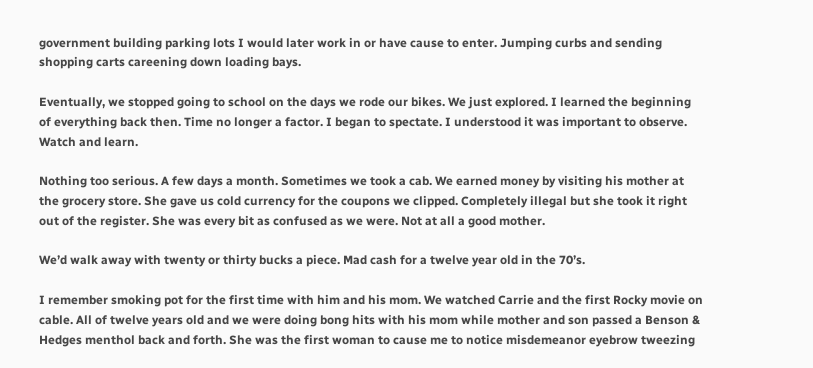government building parking lots I would later work in or have cause to enter. Jumping curbs and sending shopping carts careening down loading bays.

Eventually, we stopped going to school on the days we rode our bikes. We just explored. I learned the beginning of everything back then. Time no longer a factor. I began to spectate. I understood it was important to observe. Watch and learn.

Nothing too serious. A few days a month. Sometimes we took a cab. We earned money by visiting his mother at the grocery store. She gave us cold currency for the coupons we clipped. Completely illegal but she took it right out of the register. She was every bit as confused as we were. Not at all a good mother.

We’d walk away with twenty or thirty bucks a piece. Mad cash for a twelve year old in the 70’s.

I remember smoking pot for the first time with him and his mom. We watched Carrie and the first Rocky movie on cable. All of twelve years old and we were doing bong hits with his mom while mother and son passed a Benson & Hedges menthol back and forth. She was the first woman to cause me to notice misdemeanor eyebrow tweezing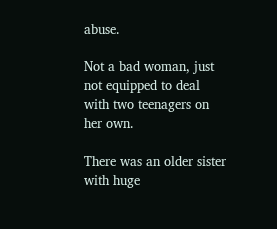abuse.

Not a bad woman, just not equipped to deal with two teenagers on her own.

There was an older sister with huge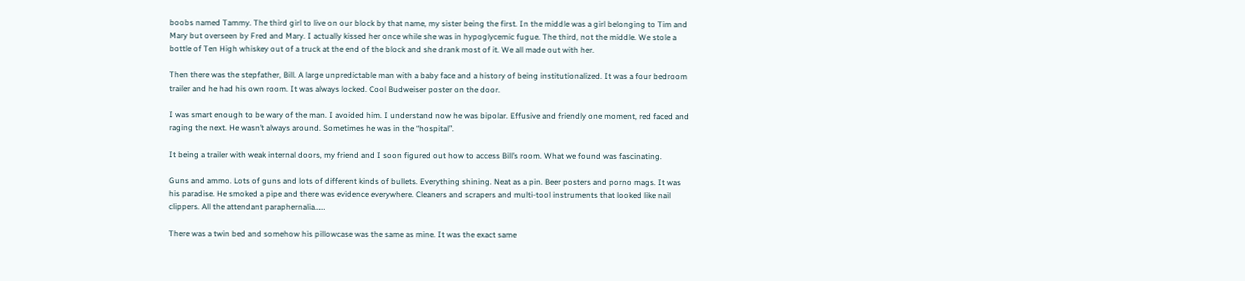boobs named Tammy. The third girl to live on our block by that name, my sister being the first. In the middle was a girl belonging to Tim and Mary but overseen by Fred and Mary. I actually kissed her once while she was in hypoglycemic fugue. The third, not the middle. We stole a bottle of Ten High whiskey out of a truck at the end of the block and she drank most of it. We all made out with her.

Then there was the stepfather, Bill. A large unpredictable man with a baby face and a history of being institutionalized. It was a four bedroom trailer and he had his own room. It was always locked. Cool Budweiser poster on the door.

I was smart enough to be wary of the man. I avoided him. I understand now he was bipolar. Effusive and friendly one moment, red faced and raging the next. He wasn’t always around. Sometimes he was in the “hospital”.

It being a trailer with weak internal doors, my friend and I soon figured out how to access Bill’s room. What we found was fascinating.

Guns and ammo. Lots of guns and lots of different kinds of bullets. Everything shining. Neat as a pin. Beer posters and porno mags. It was his paradise. He smoked a pipe and there was evidence everywhere. Cleaners and scrapers and multi-tool instruments that looked like nail clippers. All the attendant paraphernalia……

There was a twin bed and somehow his pillowcase was the same as mine. It was the exact same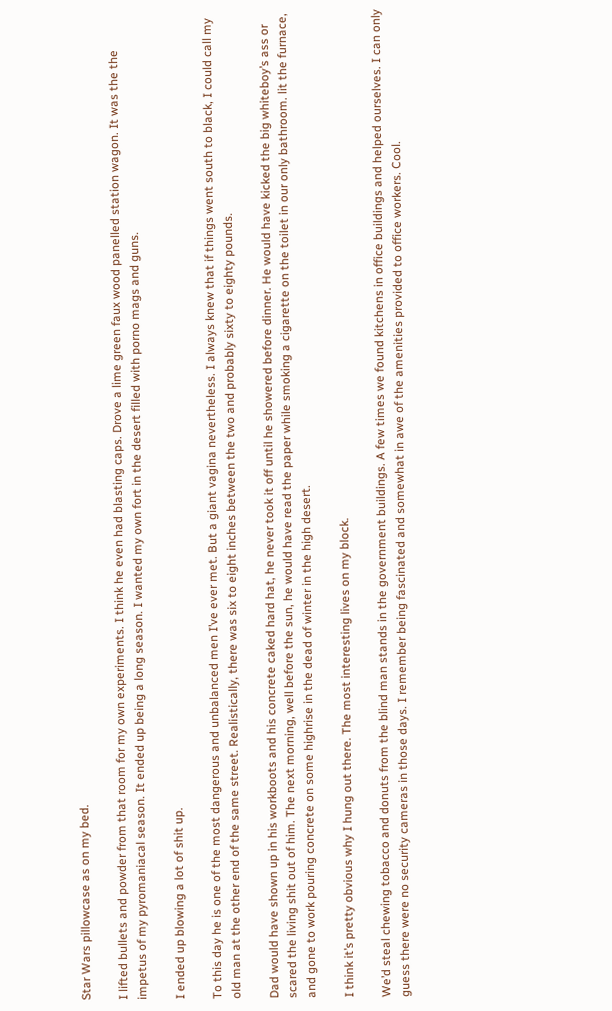Star Wars pillowcase as on my bed.

I lifted bullets and powder from that room for my own experiments. I think he even had blasting caps. Drove a lime green faux wood panelled station wagon. It was the the impetus of my pyromaniacal season. It ended up being a long season. I wanted my own fort in the desert filled with porno mags and guns.

I ended up blowing a lot of shit up.

To this day he is one of the most dangerous and unbalanced men I’ve ever met. But a giant vagina nevertheless. I always knew that if things went south to black, I could call my old man at the other end of the same street. Realistically, there was six to eight inches between the two and probably sixty to eighty pounds.

Dad would have shown up in his workboots and his concrete caked hard hat, he never took it off until he showered before dinner. He would have kicked the big whiteboy’s ass or scared the living shit out of him. The next morning, well before the sun, he would have read the paper while smoking a cigarette on the toilet in our only bathroom. lit the furnace, and gone to work pouring concrete on some highrise in the dead of winter in the high desert.

I think it’s pretty obvious why I hung out there. The most interesting lives on my block.

We’d steal chewing tobacco and donuts from the blind man stands in the government buildings. A few times we found kitchens in office buildings and helped ourselves. I can only guess there were no security cameras in those days. I remember being fascinated and somewhat in awe of the amenities provided to office workers. Cool.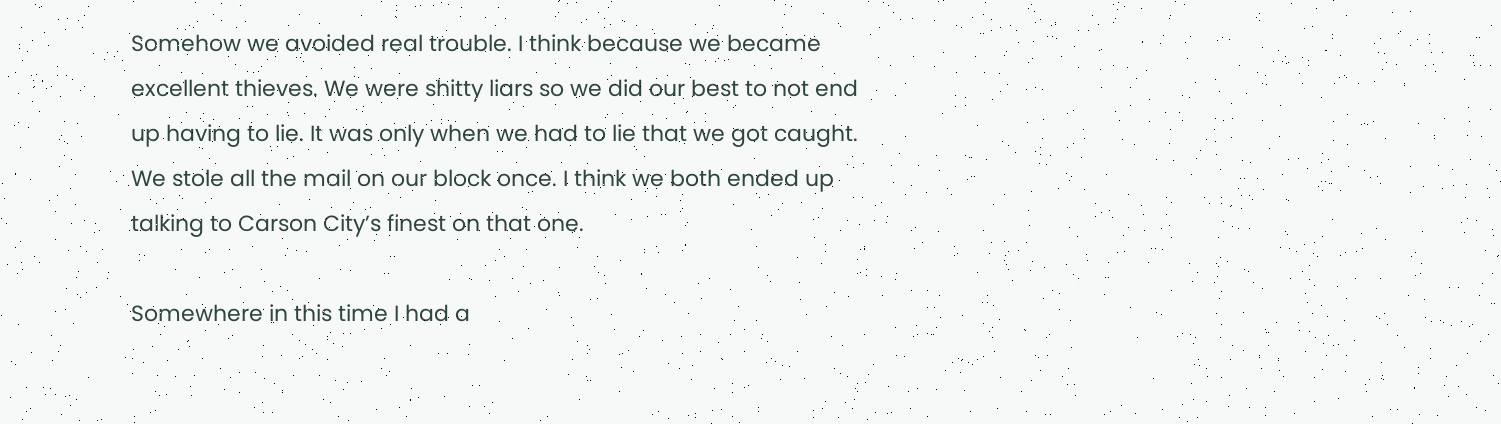Somehow we avoided real trouble. I think because we became excellent thieves. We were shitty liars so we did our best to not end up having to lie. It was only when we had to lie that we got caught. We stole all the mail on our block once. I think we both ended up talking to Carson City’s finest on that one.

Somewhere in this time I had a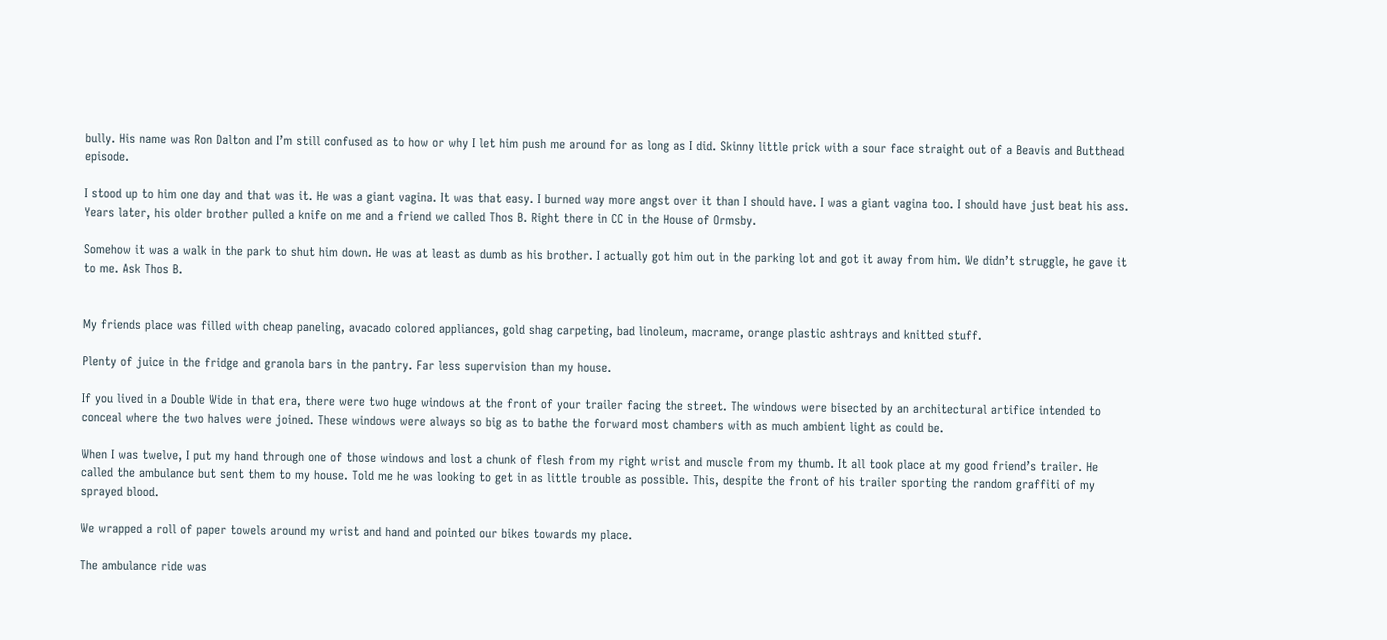bully. His name was Ron Dalton and I’m still confused as to how or why I let him push me around for as long as I did. Skinny little prick with a sour face straight out of a Beavis and Butthead episode.

I stood up to him one day and that was it. He was a giant vagina. It was that easy. I burned way more angst over it than I should have. I was a giant vagina too. I should have just beat his ass. Years later, his older brother pulled a knife on me and a friend we called Thos B. Right there in CC in the House of Ormsby.

Somehow it was a walk in the park to shut him down. He was at least as dumb as his brother. I actually got him out in the parking lot and got it away from him. We didn’t struggle, he gave it to me. Ask Thos B.


My friends place was filled with cheap paneling, avacado colored appliances, gold shag carpeting, bad linoleum, macrame, orange plastic ashtrays and knitted stuff.

Plenty of juice in the fridge and granola bars in the pantry. Far less supervision than my house.

If you lived in a Double Wide in that era, there were two huge windows at the front of your trailer facing the street. The windows were bisected by an architectural artifice intended to conceal where the two halves were joined. These windows were always so big as to bathe the forward most chambers with as much ambient light as could be.

When I was twelve, I put my hand through one of those windows and lost a chunk of flesh from my right wrist and muscle from my thumb. It all took place at my good friend’s trailer. He called the ambulance but sent them to my house. Told me he was looking to get in as little trouble as possible. This, despite the front of his trailer sporting the random graffiti of my sprayed blood.

We wrapped a roll of paper towels around my wrist and hand and pointed our bikes towards my place.

The ambulance ride was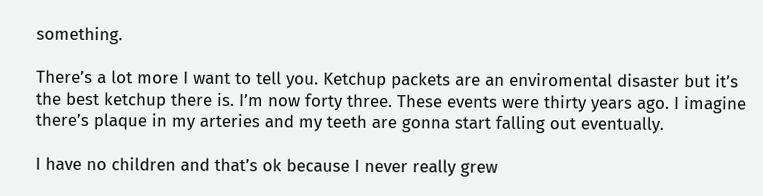something.

There’s a lot more I want to tell you. Ketchup packets are an enviromental disaster but it’s the best ketchup there is. I’m now forty three. These events were thirty years ago. I imagine there’s plaque in my arteries and my teeth are gonna start falling out eventually.

I have no children and that’s ok because I never really grew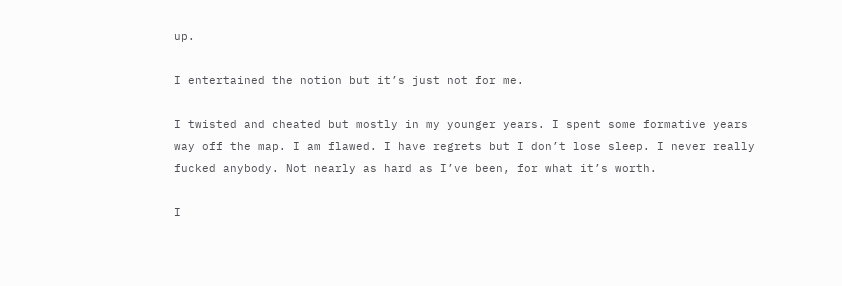up.

I entertained the notion but it’s just not for me.

I twisted and cheated but mostly in my younger years. I spent some formative years way off the map. I am flawed. I have regrets but I don’t lose sleep. I never really fucked anybody. Not nearly as hard as I’ve been, for what it’s worth.

I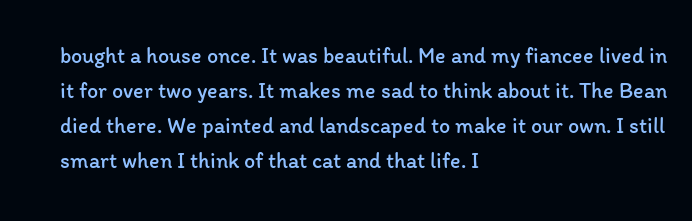bought a house once. It was beautiful. Me and my fiancee lived in it for over two years. It makes me sad to think about it. The Bean died there. We painted and landscaped to make it our own. I still smart when I think of that cat and that life. I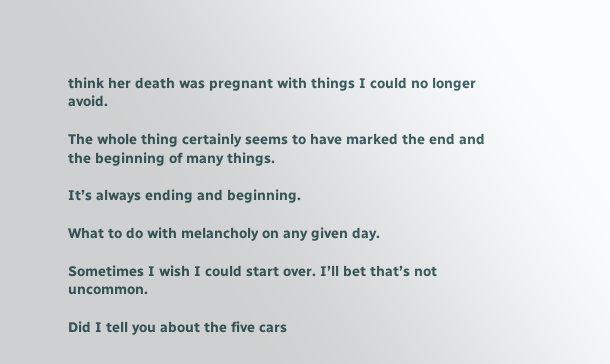think her death was pregnant with things I could no longer avoid.

The whole thing certainly seems to have marked the end and the beginning of many things.

It’s always ending and beginning.

What to do with melancholy on any given day.

Sometimes I wish I could start over. I’ll bet that’s not uncommon.

Did I tell you about the five cars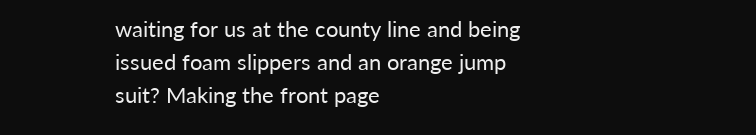waiting for us at the county line and being issued foam slippers and an orange jump suit? Making the front page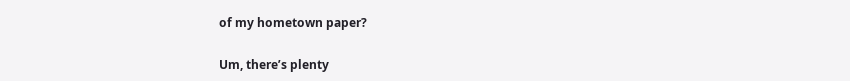of my hometown paper?

Um, there’s plenty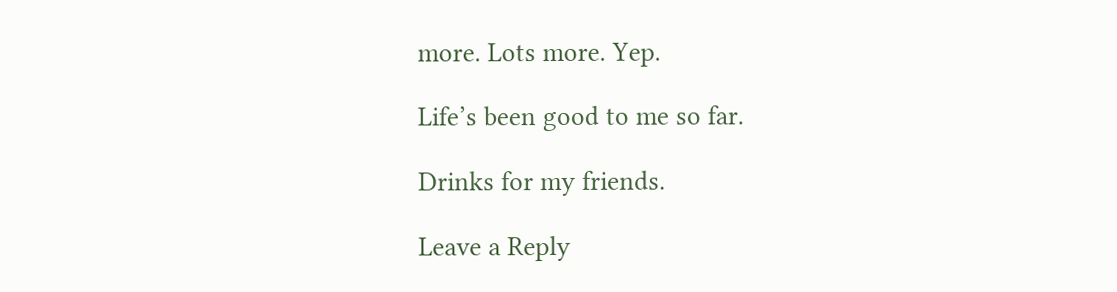more. Lots more. Yep.

Life’s been good to me so far.

Drinks for my friends.

Leave a Reply